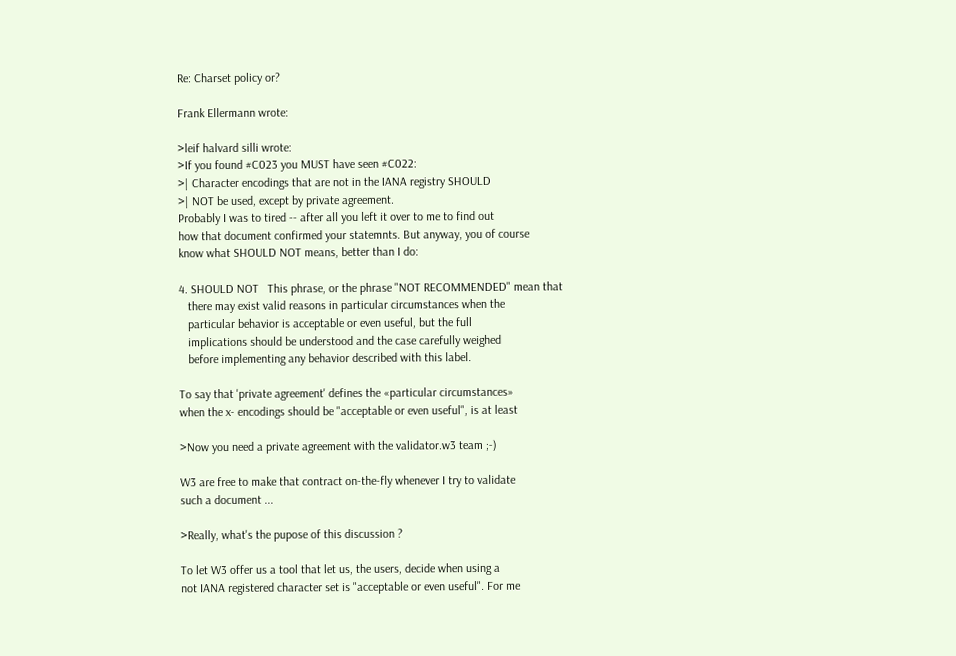Re: Charset policy or?

Frank Ellermann wrote:

>leif halvard silli wrote:
>If you found #C023 you MUST have seen #C022:
>| Character encodings that are not in the IANA registry SHOULD
>| NOT be used, except by private agreement.
Probably I was to tired -- after all you left it over to me to find out
how that document confirmed your statemnts. But anyway, you of course
know what SHOULD NOT means, better than I do:

4. SHOULD NOT   This phrase, or the phrase "NOT RECOMMENDED" mean that
   there may exist valid reasons in particular circumstances when the
   particular behavior is acceptable or even useful, but the full
   implications should be understood and the case carefully weighed
   before implementing any behavior described with this label.

To say that 'private agreement' defines the «particular circumstances»
when the x- encodings should be "acceptable or even useful", is at least

>Now you need a private agreement with the validator.w3 team ;-)

W3 are free to make that contract on-the-fly whenever I try to validate
such a document ...

>Really, what's the pupose of this discussion ?

To let W3 offer us a tool that let us, the users, decide when using a
not IANA registered character set is "acceptable or even useful". For me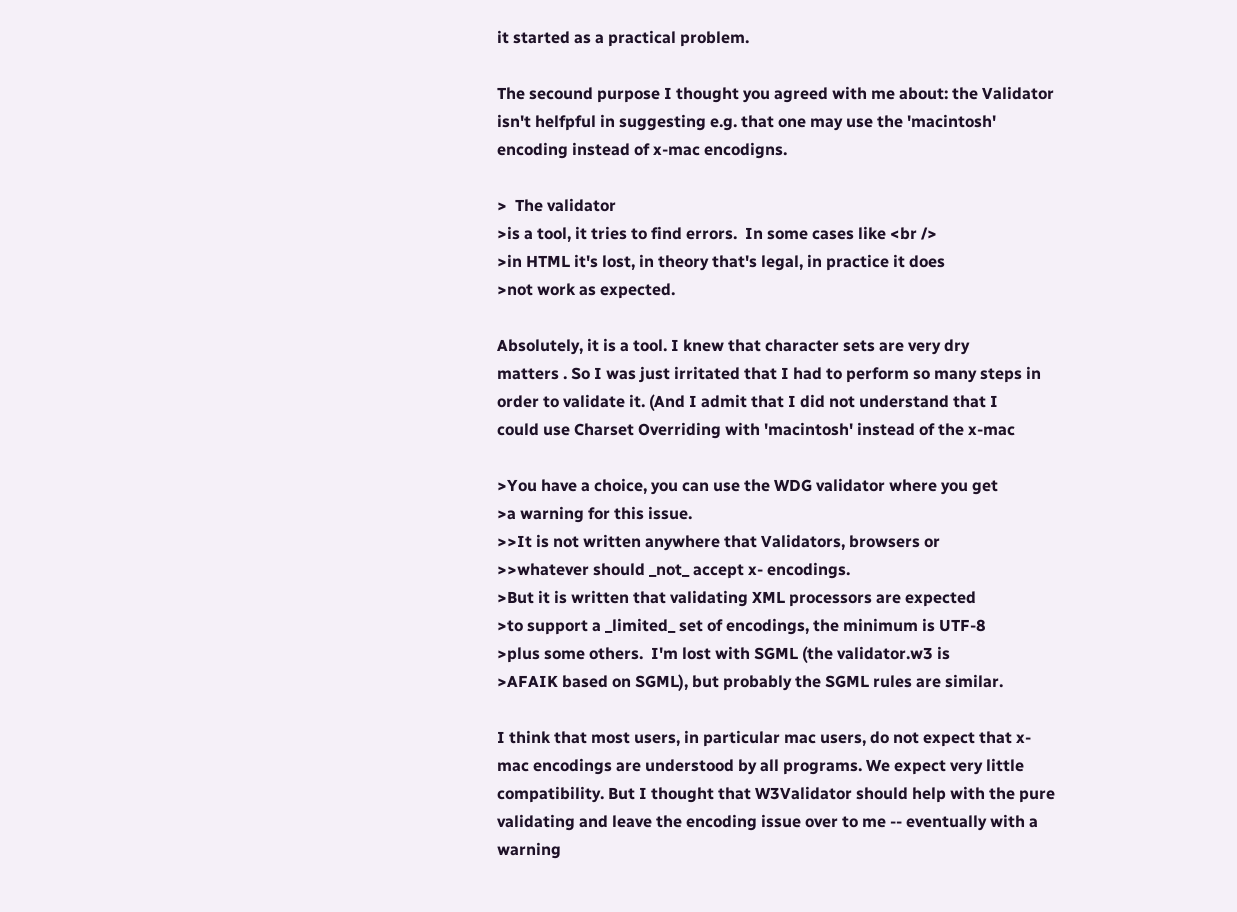it started as a practical problem.

The secound purpose I thought you agreed with me about: the Validator
isn't helfpful in suggesting e.g. that one may use the 'macintosh'
encoding instead of x-mac encodigns.

>  The validator
>is a tool, it tries to find errors.  In some cases like <br />
>in HTML it's lost, in theory that's legal, in practice it does
>not work as expected.

Absolutely, it is a tool. I knew that character sets are very dry
matters . So I was just irritated that I had to perform so many steps in
order to validate it. (And I admit that I did not understand that I
could use Charset Overriding with 'macintosh' instead of the x-mac

>You have a choice, you can use the WDG validator where you get
>a warning for this issue.
>>It is not written anywhere that Validators, browsers or
>>whatever should _not_ accept x- encodings.
>But it is written that validating XML processors are expected
>to support a _limited_ set of encodings, the minimum is UTF-8
>plus some others.  I'm lost with SGML (the validator.w3 is
>AFAIK based on SGML), but probably the SGML rules are similar.

I think that most users, in particular mac users, do not expect that x-
mac encodings are understood by all programs. We expect very little
compatibility. But I thought that W3Validator should help with the pure
validating and leave the encoding issue over to me -- eventually with a
warning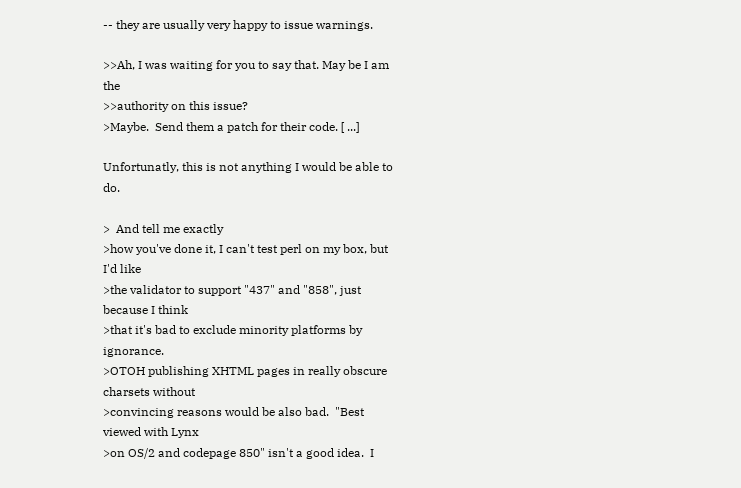-- they are usually very happy to issue warnings.

>>Ah, I was waiting for you to say that. May be I am the
>>authority on this issue?
>Maybe.  Send them a patch for their code. [ ...]

Unfortunatly, this is not anything I would be able to do.

>  And tell me exactly
>how you've done it, I can't test perl on my box, but I'd like
>the validator to support "437" and "858", just because I think
>that it's bad to exclude minority platforms by ignorance.
>OTOH publishing XHTML pages in really obscure charsets without
>convincing reasons would be also bad.  "Best viewed with Lynx
>on OS/2 and codepage 850" isn't a good idea.  I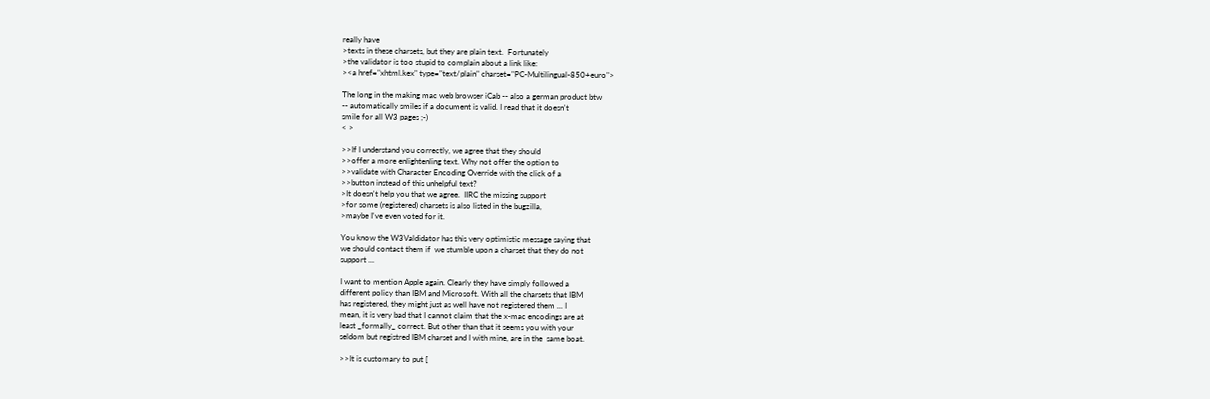really have
>texts in these charsets, but they are plain text.  Fortunately
>the validator is too stupid to complain about a link like:
><a href="xhtml.kex" type="text/plain" charset="PC-Multilingual-850+euro">

The long in the making mac web browser iCab -- also a german product btw
-- automatically smiles if a document is valid. I read that it doesn't
smile for all W3 pages ;-)
< >

>>If I understand you correctly, we agree that they should
>>offer a more enlightenling text. Why not offer the option to
>>validate with Character Encoding Override with the click of a
>>button instead of this unhelpful text?
>It doesn't help you that we agree.  IIRC the missing support
>for some (registered) charsets is also listed in the bugzilla,
>maybe I've even voted for it.

You know the W3Valdidator has this very optimistic message saying that
we should contact them if  we stumble upon a charset that they do not
support ...

I want to mention Apple again. Clearly they have simply followed a
different policy than IBM and Microsoft. With all the charsets that IBM
has registered, they might just as well have not registered them ... I
mean, it is very bad that I cannot claim that the x-mac encodings are at
least _formally_ correct. But other than that it seems you with your
seldom but registred IBM charset and I with mine, are in the  same boat.

>>It is customary to put [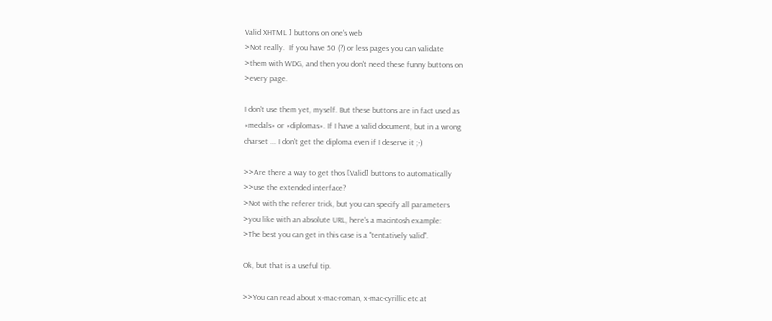Valid XHTML ] buttons on one's web
>Not really.  If you have 50 (?) or less pages you can validate
>them with WDG, and then you don't need these funny buttons on
>every page.

I don't use them yet, myself. But these buttons are in fact used as
«medals» or «diplomas». If I have a valid document, but in a wrong
charset ... I don't get the diploma even if I deserve it ;-)

>>Are there a way to get thos [Valid] buttons to automatically
>>use the extended interface?
>Not with the referer trick, but you can specify all parameters
>you like with an absolute URL, here's a macintosh example:
>The best you can get in this case is a "tentatively valid".

Ok, but that is a useful tip.

>>You can read about x-mac-roman, x-mac-cyrillic etc at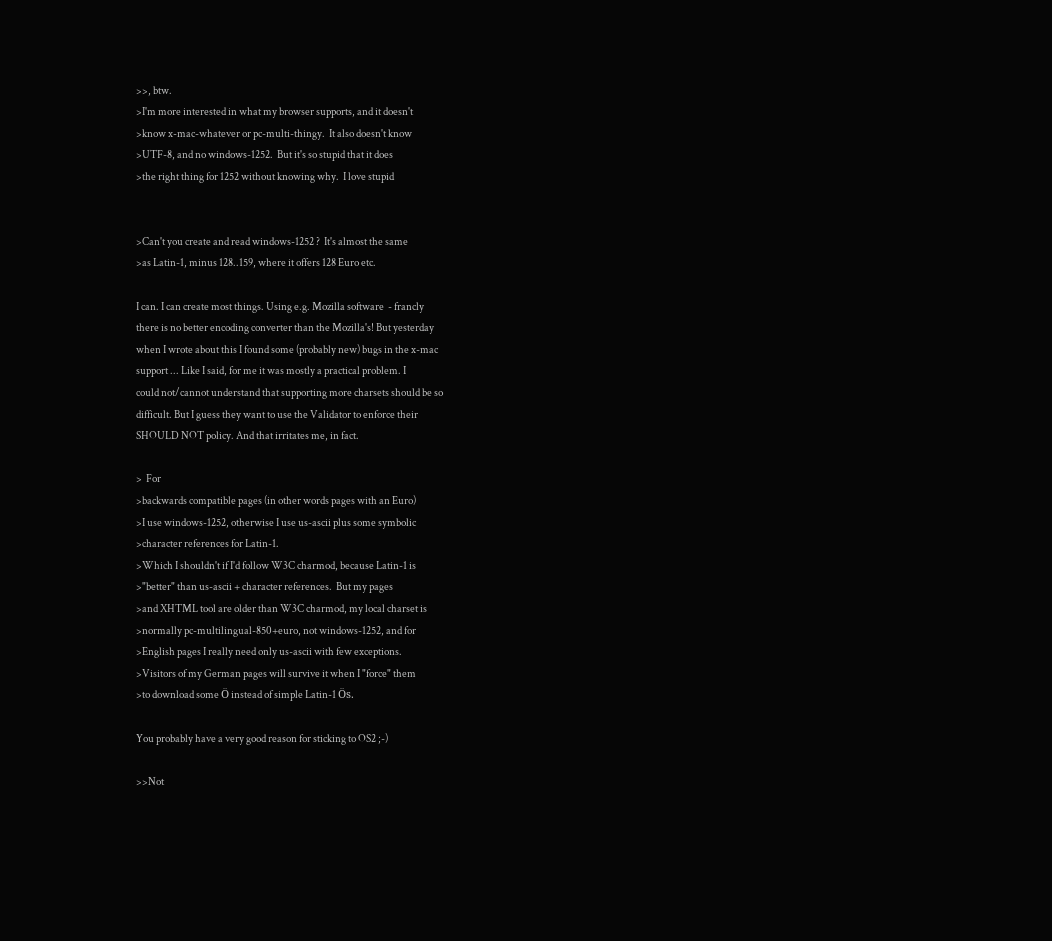>>, btw.
>I'm more interested in what my browser supports, and it doesn't
>know x-mac-whatever or pc-multi-thingy.  It also doesn't know
>UTF-8, and no windows-1252.  But it's so stupid that it does
>the right thing for 1252 without knowing why.  I love stupid


>Can't you create and read windows-1252 ?  It's almost the same
>as Latin-1, minus 128..159, where it offers 128 Euro etc.

I can. I can create most things. Using e.g. Mozilla software  - francly
there is no better encoding converter than the Mozilla's! But yesterday
when I wrote about this I found some (probably new) bugs in the x-mac
support ... Like I said, for me it was mostly a practical problem. I
could not/cannot understand that supporting more charsets should be so
difficult. But I guess they want to use the Validator to enforce their
SHOULD NOT policy. And that irritates me, in fact.

>  For
>backwards compatible pages (in other words pages with an Euro)
>I use windows-1252, otherwise I use us-ascii plus some symbolic
>character references for Latin-1.
>Which I shouldn't if I'd follow W3C charmod, because Latin-1 is
>"better" than us-ascii + character references.  But my pages
>and XHTML tool are older than W3C charmod, my local charset is
>normally pc-multilingual-850+euro, not windows-1252, and for
>English pages I really need only us-ascii with few exceptions.
>Visitors of my German pages will survive it when I "force" them
>to download some Ö instead of simple Latin-1 Ös.

You probably have a very good reason for sticking to OS2 ;-)

>>Not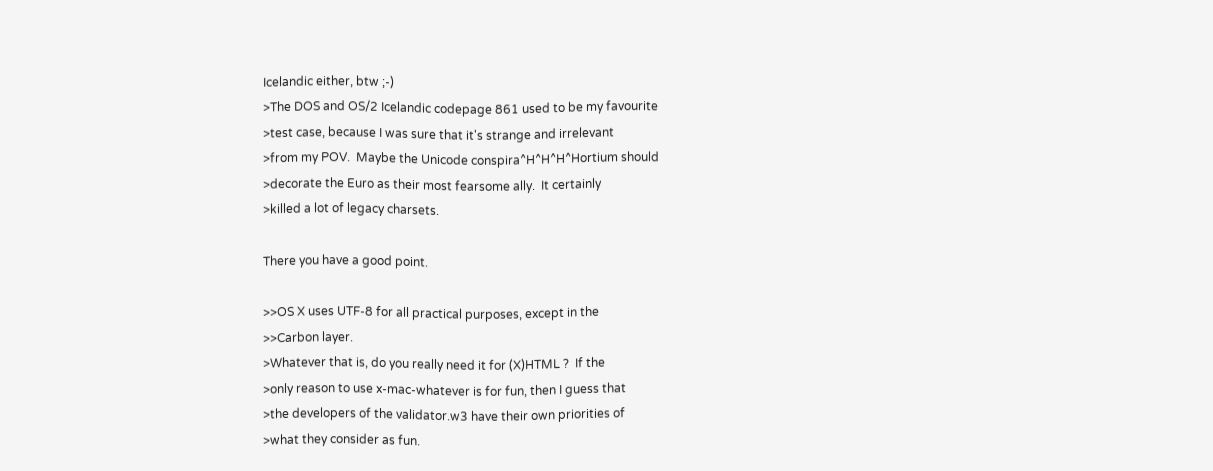Icelandic either, btw ;-)
>The DOS and OS/2 Icelandic codepage 861 used to be my favourite
>test case, because I was sure that it's strange and irrelevant
>from my POV.  Maybe the Unicode conspira^H^H^H^Hortium should
>decorate the Euro as their most fearsome ally.  It certainly
>killed a lot of legacy charsets.

There you have a good point.

>>OS X uses UTF-8 for all practical purposes, except in the
>>Carbon layer.
>Whatever that is, do you really need it for (X)HTML ?  If the
>only reason to use x-mac-whatever is for fun, then I guess that
>the developers of the validator.w3 have their own priorities of
>what they consider as fun.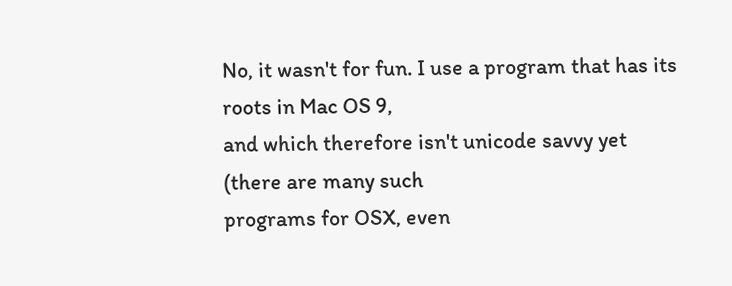No, it wasn't for fun. I use a program that has its roots in Mac OS 9,
and which therefore isn't unicode savvy yet (there are many such
programs for OSX, even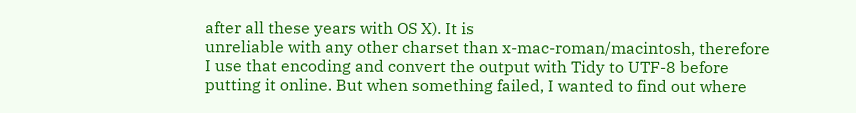after all these years with OS X). It is
unreliable with any other charset than x-mac-roman/macintosh, therefore
I use that encoding and convert the output with Tidy to UTF-8 before
putting it online. But when something failed, I wanted to find out where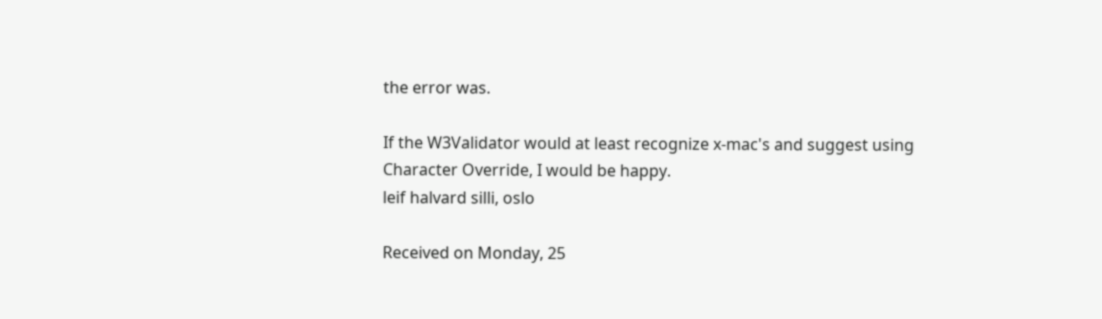the error was.

If the W3Validator would at least recognize x-mac's and suggest using
Character Override, I would be happy.
leif halvard silli, oslo

Received on Monday, 25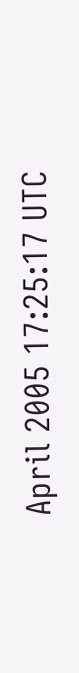April 2005 17:25:17 UTC